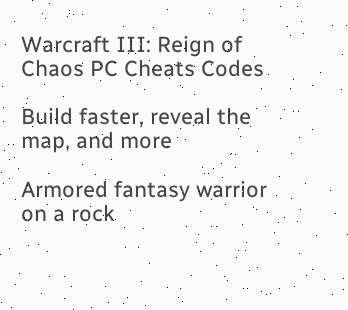Warcraft III: Reign of Chaos PC Cheats Codes

Build faster, reveal the map, and more

Armored fantasy warrior on a rock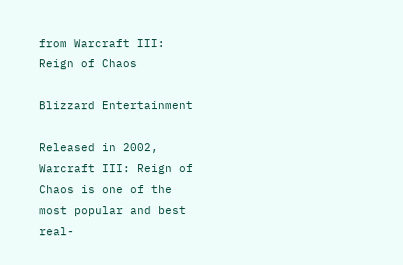from Warcraft III: Reign of Chaos

Blizzard Entertainment

Released in 2002, Warcraft III: Reign of Chaos is one of the most popular and best real-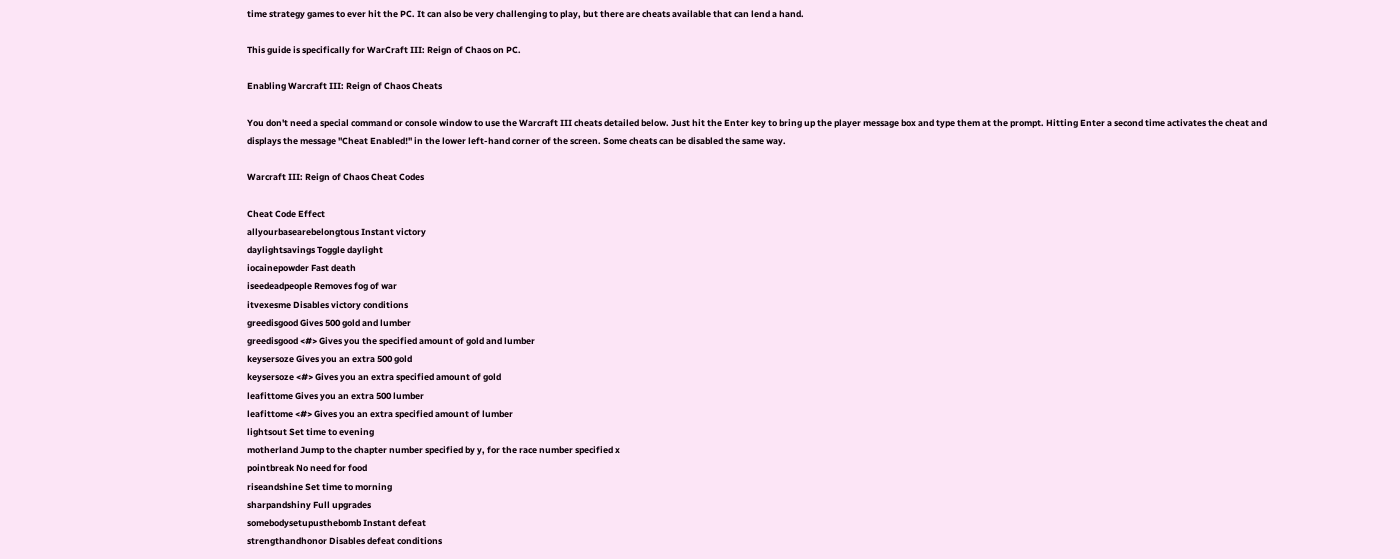time strategy games to ever hit the PC. It can also be very challenging to play, but there are cheats available that can lend a hand.

This guide is specifically for WarCraft III: Reign of Chaos on PC.

Enabling Warcraft III: Reign of Chaos Cheats

You don't need a special command or console window to use the Warcraft III cheats detailed below. Just hit the Enter key to bring up the player message box and type them at the prompt. Hitting Enter a second time activates the cheat and displays the message "Cheat Enabled!" in the lower left-hand corner of the screen. Some cheats can be disabled the same way.

Warcraft III: Reign of Chaos Cheat Codes

Cheat Code Effect
allyourbasearebelongtous Instant victory
daylightsavings Toggle daylight
iocainepowder Fast death
iseedeadpeople Removes fog of war
itvexesme Disables victory conditions
greedisgood Gives 500 gold and lumber
greedisgood <#> Gives you the specified amount of gold and lumber
keysersoze Gives you an extra 500 gold
keysersoze <#> Gives you an extra specified amount of gold
leafittome Gives you an extra 500 lumber
leafittome <#> Gives you an extra specified amount of lumber
lightsout Set time to evening
motherland Jump to the chapter number specified by y, for the race number specified x
pointbreak No need for food
riseandshine Set time to morning
sharpandshiny Full upgrades
somebodysetupusthebomb Instant defeat
strengthandhonor Disables defeat conditions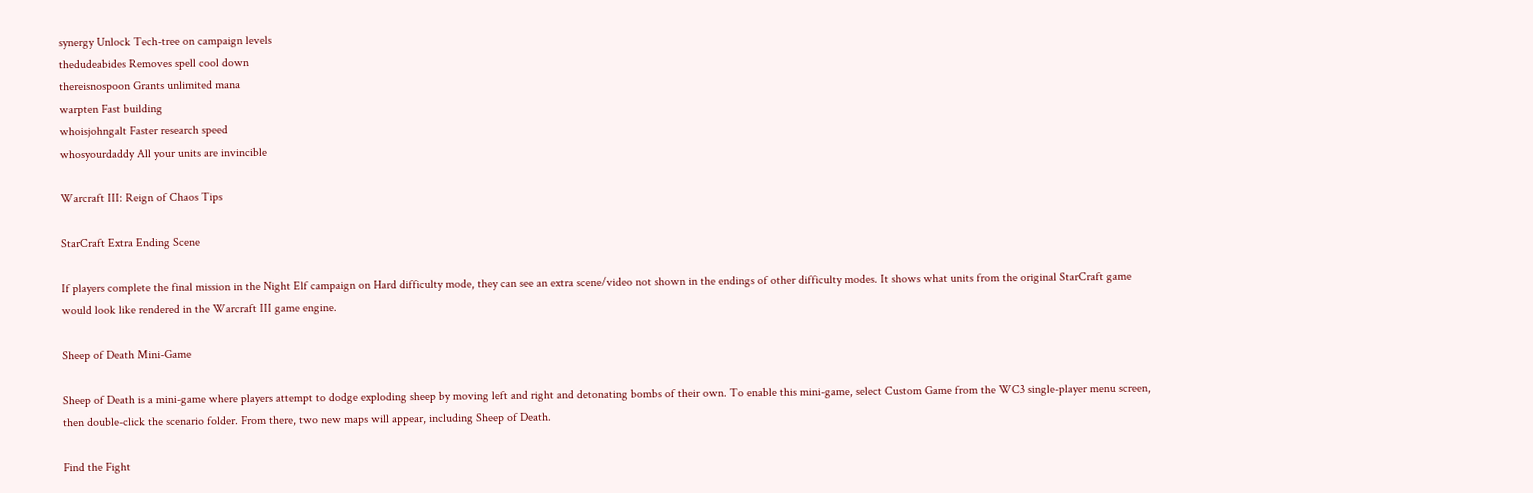synergy Unlock Tech-tree on campaign levels
thedudeabides Removes spell cool down
thereisnospoon Grants unlimited mana
warpten Fast building
whoisjohngalt Faster research speed
whosyourdaddy All your units are invincible

Warcraft III: Reign of Chaos Tips

StarCraft Extra Ending Scene

If players complete the final mission in the Night Elf campaign on Hard difficulty mode, they can see an extra scene/video not shown in the endings of other difficulty modes. It shows what units from the original StarCraft game would look like rendered in the Warcraft III game engine.

Sheep of Death Mini-Game

Sheep of Death is a mini-game where players attempt to dodge exploding sheep by moving left and right and detonating bombs of their own. To enable this mini-game, select Custom Game from the WC3 single-player menu screen, then double-click the scenario folder. From there, two new maps will appear, including Sheep of Death.

Find the Fight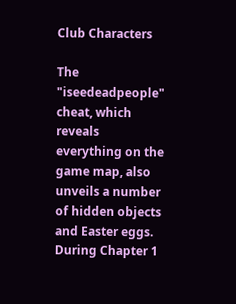Club Characters

The "iseedeadpeople" cheat, which reveals everything on the game map, also unveils a number of hidden objects and Easter eggs. During Chapter 1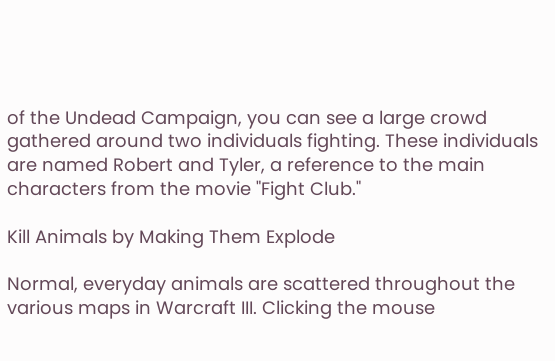of the Undead Campaign, you can see a large crowd gathered around two individuals fighting. These individuals are named Robert and Tyler, a reference to the main characters from the movie "Fight Club."

Kill Animals by Making Them Explode

Normal, everyday animals are scattered throughout the various maps in Warcraft III. Clicking the mouse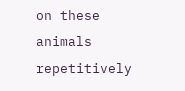on these animals repetitively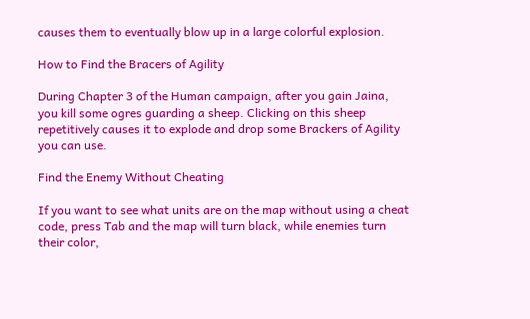causes them to eventually blow up in a large colorful explosion.

How to Find the Bracers of Agility

During Chapter 3 of the Human campaign, after you gain Jaina, you kill some ogres guarding a sheep. Clicking on this sheep repetitively causes it to explode and drop some Brackers of Agility you can use.

Find the Enemy Without Cheating

If you want to see what units are on the map without using a cheat code, press Tab and the map will turn black, while enemies turn their color,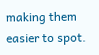making them easier to spot.